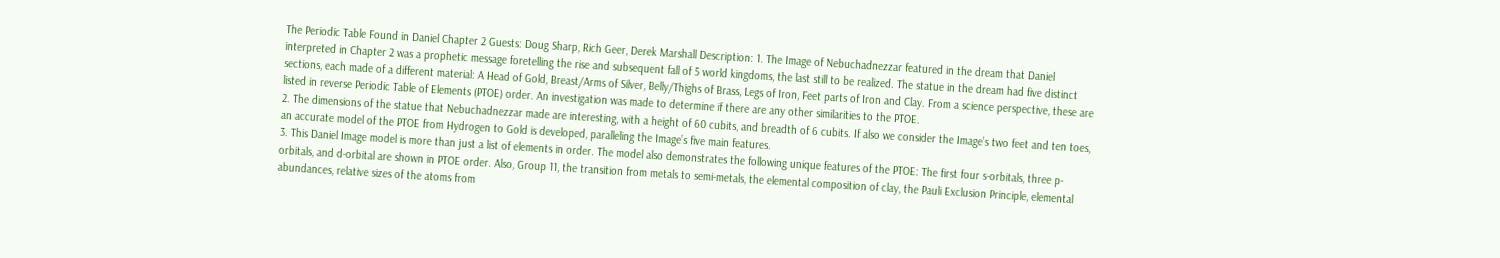The Periodic Table Found in Daniel Chapter 2 Guests: Doug Sharp, Rich Geer, Derek Marshall Description: 1. The Image of Nebuchadnezzar featured in the dream that Daniel interpreted in Chapter 2 was a prophetic message foretelling the rise and subsequent fall of 5 world kingdoms, the last still to be realized. The statue in the dream had five distinct sections, each made of a different material: A Head of Gold, Breast/Arms of Silver, Belly/Thighs of Brass, Legs of Iron, Feet parts of Iron and Clay. From a science perspective, these are listed in reverse Periodic Table of Elements (PTOE) order. An investigation was made to determine if there are any other similarities to the PTOE.
2. The dimensions of the statue that Nebuchadnezzar made are interesting, with a height of 60 cubits, and breadth of 6 cubits. If also we consider the Image’s two feet and ten toes, an accurate model of the PTOE from Hydrogen to Gold is developed, paralleling the Image’s five main features.
3. This Daniel Image model is more than just a list of elements in order. The model also demonstrates the following unique features of the PTOE: The first four s-orbitals, three p-orbitals, and d-orbital are shown in PTOE order. Also, Group 11, the transition from metals to semi-metals, the elemental composition of clay, the Pauli Exclusion Principle, elemental abundances, relative sizes of the atoms from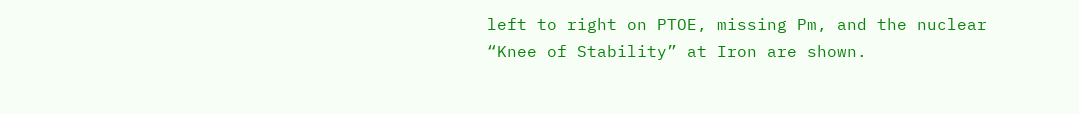left to right on PTOE, missing Pm, and the nuclear “Knee of Stability” at Iron are shown.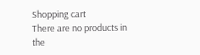Shopping cart
There are no products in the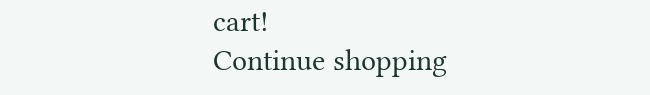cart!
Continue shopping